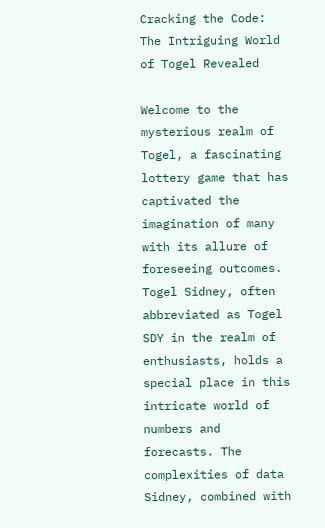Cracking the Code: The Intriguing World of Togel Revealed

Welcome to the mysterious realm of Togel, a fascinating lottery game that has captivated the imagination of many with its allure of foreseeing outcomes. Togel Sidney, often abbreviated as Togel SDY in the realm of enthusiasts, holds a special place in this intricate world of numbers and forecasts. The complexities of data Sidney, combined with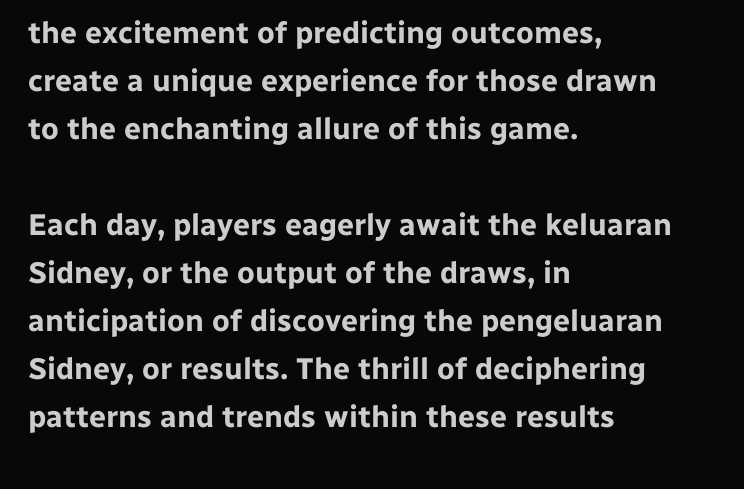the excitement of predicting outcomes, create a unique experience for those drawn to the enchanting allure of this game.

Each day, players eagerly await the keluaran Sidney, or the output of the draws, in anticipation of discovering the pengeluaran Sidney, or results. The thrill of deciphering patterns and trends within these results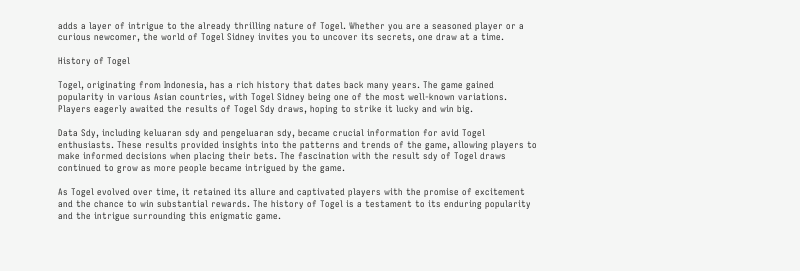adds a layer of intrigue to the already thrilling nature of Togel. Whether you are a seasoned player or a curious newcomer, the world of Togel Sidney invites you to uncover its secrets, one draw at a time.

History of Togel

Togel, originating from Indonesia, has a rich history that dates back many years. The game gained popularity in various Asian countries, with Togel Sidney being one of the most well-known variations. Players eagerly awaited the results of Togel Sdy draws, hoping to strike it lucky and win big.

Data Sdy, including keluaran sdy and pengeluaran sdy, became crucial information for avid Togel enthusiasts. These results provided insights into the patterns and trends of the game, allowing players to make informed decisions when placing their bets. The fascination with the result sdy of Togel draws continued to grow as more people became intrigued by the game.

As Togel evolved over time, it retained its allure and captivated players with the promise of excitement and the chance to win substantial rewards. The history of Togel is a testament to its enduring popularity and the intrigue surrounding this enigmatic game.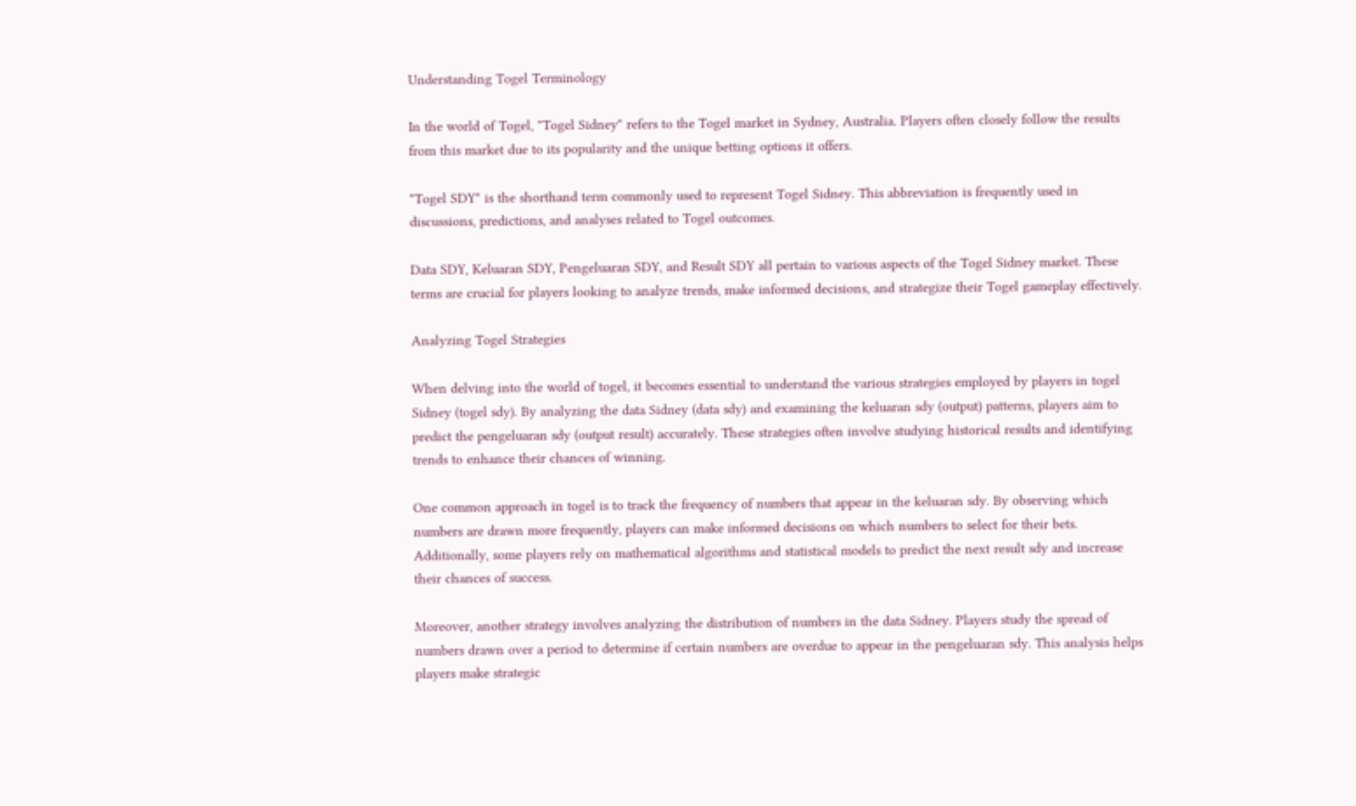Understanding Togel Terminology

In the world of Togel, "Togel Sidney" refers to the Togel market in Sydney, Australia. Players often closely follow the results from this market due to its popularity and the unique betting options it offers.

"Togel SDY" is the shorthand term commonly used to represent Togel Sidney. This abbreviation is frequently used in discussions, predictions, and analyses related to Togel outcomes.

Data SDY, Keluaran SDY, Pengeluaran SDY, and Result SDY all pertain to various aspects of the Togel Sidney market. These terms are crucial for players looking to analyze trends, make informed decisions, and strategize their Togel gameplay effectively.

Analyzing Togel Strategies

When delving into the world of togel, it becomes essential to understand the various strategies employed by players in togel Sidney (togel sdy). By analyzing the data Sidney (data sdy) and examining the keluaran sdy (output) patterns, players aim to predict the pengeluaran sdy (output result) accurately. These strategies often involve studying historical results and identifying trends to enhance their chances of winning.

One common approach in togel is to track the frequency of numbers that appear in the keluaran sdy. By observing which numbers are drawn more frequently, players can make informed decisions on which numbers to select for their bets. Additionally, some players rely on mathematical algorithms and statistical models to predict the next result sdy and increase their chances of success.

Moreover, another strategy involves analyzing the distribution of numbers in the data Sidney. Players study the spread of numbers drawn over a period to determine if certain numbers are overdue to appear in the pengeluaran sdy. This analysis helps players make strategic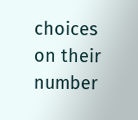choices on their number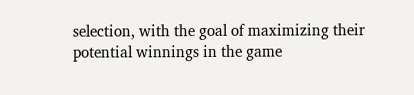selection, with the goal of maximizing their potential winnings in the game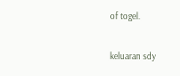of togel.

keluaran sdy